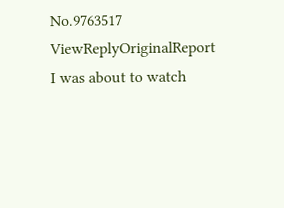No.9763517 ViewReplyOriginalReport
I was about to watch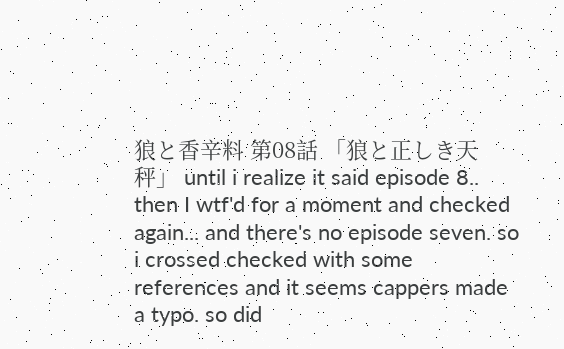狼と香辛料 第08話 「狼と正しき天秤」 until i realize it said episode 8.. then I wtf'd for a moment and checked again... and there's no episode seven. so i crossed checked with some references and it seems cappers made a typo. so did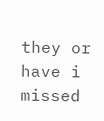they or have i missed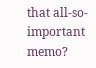that all-so-important memo?